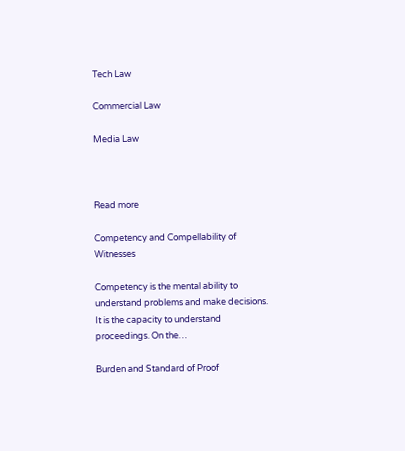Tech Law

Commercial Law

Media Law



Read more

Competency and Compellability of Witnesses

Competency is the mental ability to understand problems and make decisions. It is the capacity to understand proceedings. On the…

Burden and Standard of Proof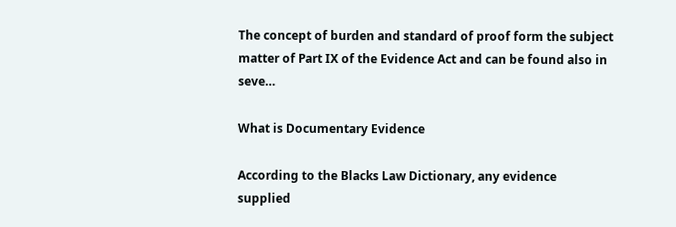The concept of burden and standard of proof form the subject matter of Part IX of the Evidence Act and can be found also in seve…

What is Documentary Evidence

According to the Blacks Law Dictionary, any evidence  supplied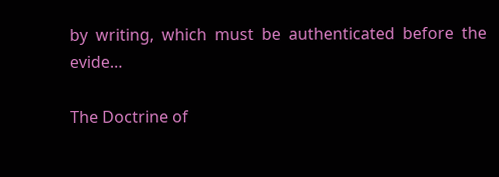by  writing,  which  must  be  authenticated  before  the  evide…

The Doctrine of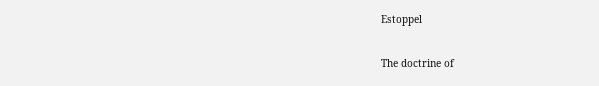Estoppel

The doctrine of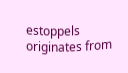estoppels originates from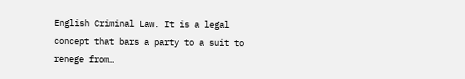English Criminal Law. It is a legal concept that bars a party to a suit to renege from…